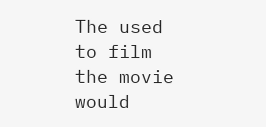The used to film the movie would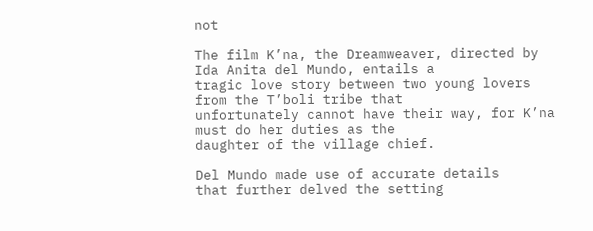not

The film K’na, the Dreamweaver, directed by Ida Anita del Mundo, entails a
tragic love story between two young lovers from the T’boli tribe that
unfortunately cannot have their way, for K’na must do her duties as the
daughter of the village chief.

Del Mundo made use of accurate details
that further delved the setting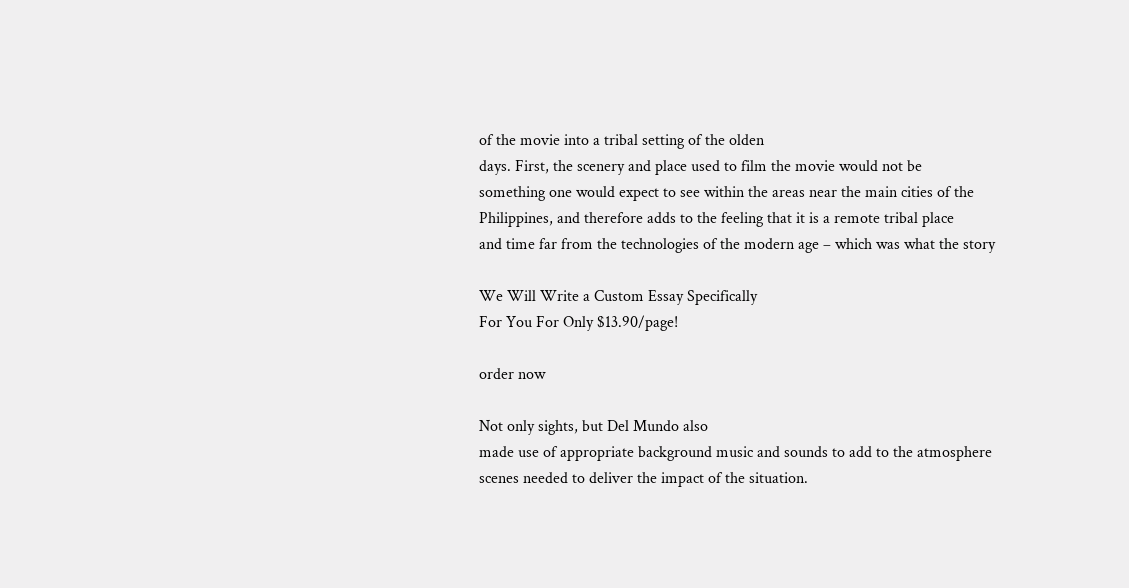of the movie into a tribal setting of the olden
days. First, the scenery and place used to film the movie would not be
something one would expect to see within the areas near the main cities of the
Philippines, and therefore adds to the feeling that it is a remote tribal place
and time far from the technologies of the modern age – which was what the story

We Will Write a Custom Essay Specifically
For You For Only $13.90/page!

order now

Not only sights, but Del Mundo also
made use of appropriate background music and sounds to add to the atmosphere
scenes needed to deliver the impact of the situation.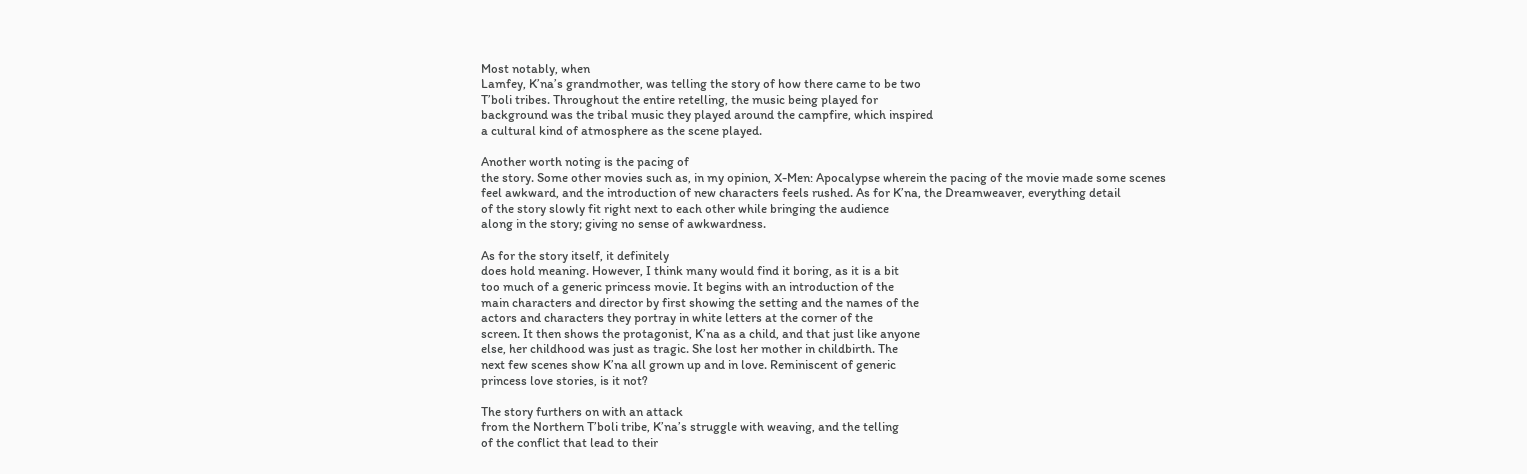Most notably, when
Lamfey, K’na’s grandmother, was telling the story of how there came to be two
T’boli tribes. Throughout the entire retelling, the music being played for
background was the tribal music they played around the campfire, which inspired
a cultural kind of atmosphere as the scene played.

Another worth noting is the pacing of
the story. Some other movies such as, in my opinion, X-Men: Apocalypse wherein the pacing of the movie made some scenes
feel awkward, and the introduction of new characters feels rushed. As for K’na, the Dreamweaver, everything detail
of the story slowly fit right next to each other while bringing the audience
along in the story; giving no sense of awkwardness.

As for the story itself, it definitely
does hold meaning. However, I think many would find it boring, as it is a bit
too much of a generic princess movie. It begins with an introduction of the
main characters and director by first showing the setting and the names of the
actors and characters they portray in white letters at the corner of the
screen. It then shows the protagonist, K’na as a child, and that just like anyone
else, her childhood was just as tragic. She lost her mother in childbirth. The
next few scenes show K’na all grown up and in love. Reminiscent of generic
princess love stories, is it not?

The story furthers on with an attack
from the Northern T’boli tribe, K’na’s struggle with weaving, and the telling
of the conflict that lead to their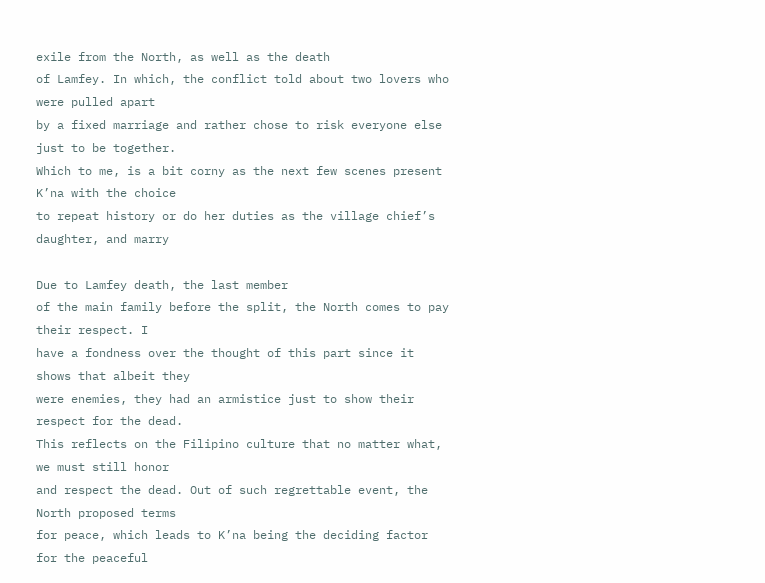exile from the North, as well as the death
of Lamfey. In which, the conflict told about two lovers who were pulled apart
by a fixed marriage and rather chose to risk everyone else just to be together.
Which to me, is a bit corny as the next few scenes present K’na with the choice
to repeat history or do her duties as the village chief’s daughter, and marry

Due to Lamfey death, the last member
of the main family before the split, the North comes to pay their respect. I
have a fondness over the thought of this part since it shows that albeit they
were enemies, they had an armistice just to show their respect for the dead.
This reflects on the Filipino culture that no matter what, we must still honor
and respect the dead. Out of such regrettable event, the North proposed terms
for peace, which leads to K’na being the deciding factor for the peaceful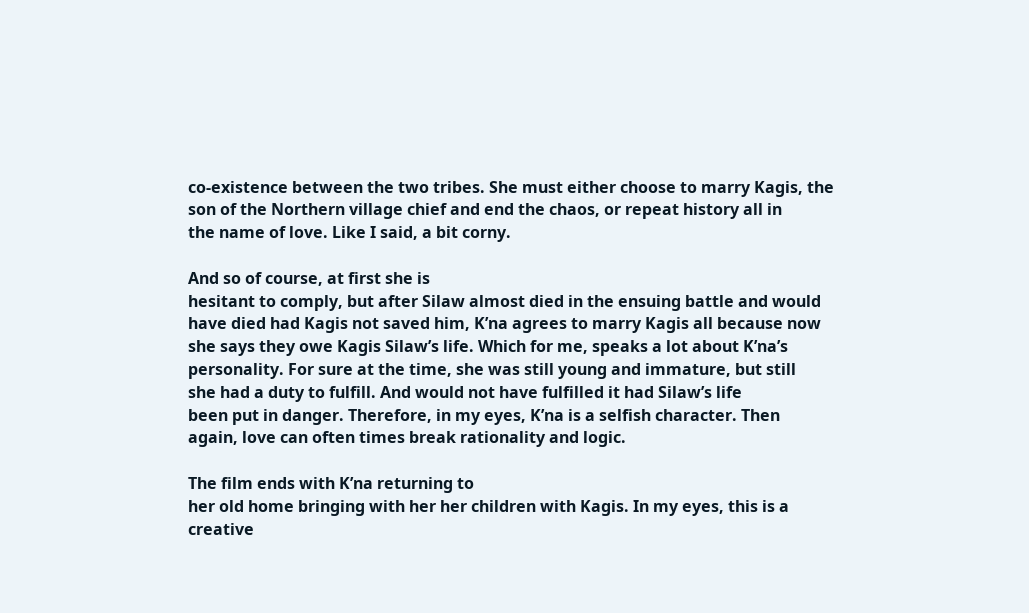co-existence between the two tribes. She must either choose to marry Kagis, the
son of the Northern village chief and end the chaos, or repeat history all in
the name of love. Like I said, a bit corny.

And so of course, at first she is
hesitant to comply, but after Silaw almost died in the ensuing battle and would
have died had Kagis not saved him, K’na agrees to marry Kagis all because now
she says they owe Kagis Silaw’s life. Which for me, speaks a lot about K’na’s
personality. For sure at the time, she was still young and immature, but still
she had a duty to fulfill. And would not have fulfilled it had Silaw’s life
been put in danger. Therefore, in my eyes, K’na is a selfish character. Then
again, love can often times break rationality and logic.

The film ends with K’na returning to
her old home bringing with her her children with Kagis. In my eyes, this is a
creative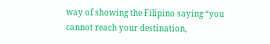way of showing the Filipino saying “you cannot reach your destination,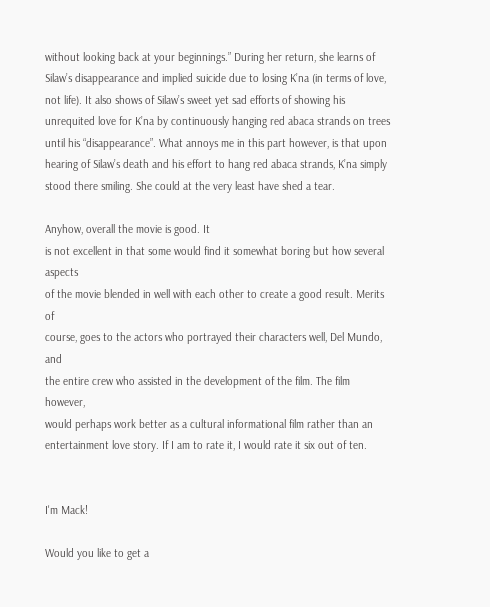without looking back at your beginnings.” During her return, she learns of
Silaw’s disappearance and implied suicide due to losing K’na (in terms of love,
not life). It also shows of Silaw’s sweet yet sad efforts of showing his
unrequited love for K’na by continuously hanging red abaca strands on trees
until his “disappearance”. What annoys me in this part however, is that upon
hearing of Silaw’s death and his effort to hang red abaca strands, K’na simply
stood there smiling. She could at the very least have shed a tear.

Anyhow, overall the movie is good. It
is not excellent in that some would find it somewhat boring but how several aspects
of the movie blended in well with each other to create a good result. Merits of
course, goes to the actors who portrayed their characters well, Del Mundo, and
the entire crew who assisted in the development of the film. The film however,
would perhaps work better as a cultural informational film rather than an
entertainment love story. If I am to rate it, I would rate it six out of ten.


I'm Mack!

Would you like to get a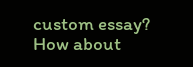custom essay? How about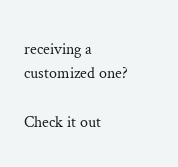receiving a customized one?

Check it out